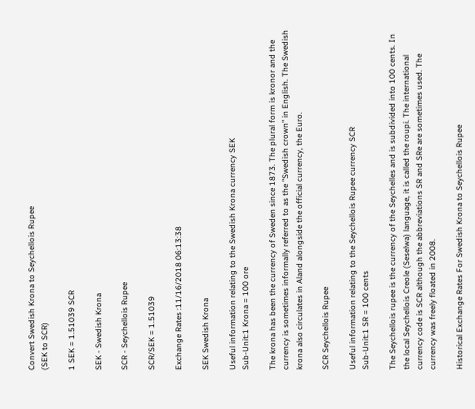Convert Swedish Krona to Seychellois Rupee
(SEK to SCR)

1 SEK = 1.51039 SCR

SEK - Swedish Krona

SCR - Seychellois Rupee

SCR/SEK = 1.51039

Exchange Rates :11/16/2018 06:13:38

SEK Swedish Krona

Useful information relating to the Swedish Krona currency SEK
Sub-Unit:1 Krona = 100 ore

The krona has been the currency of Sweden since 1873. The plural form is kronor and the currency is sometimes informally referred to as the "Swedish crown" in English. The Swedish krona also circulates in Aland alongside the official currency, the Euro.

SCR Seychellois Rupee

Useful information relating to the Seychellois Rupee currency SCR
Sub-Unit:1 SR = 100 cents

The Seychellois rupee is the currency of the Seychelles and is subdivided into 100 cents. In the local Seychellois Creole (Seselwa) language, it is called the roupi. The international currency code is SCR although the abbreviations SR and SRe are sometimes used. The currency was freely floated in 2008.

Historical Exchange Rates For Swedish Krona to Seychellois Rupee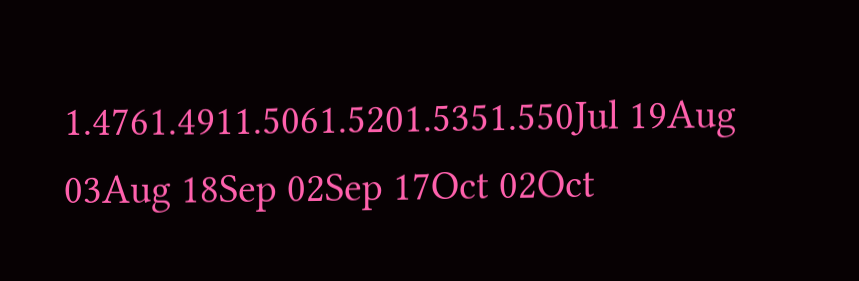1.4761.4911.5061.5201.5351.550Jul 19Aug 03Aug 18Sep 02Sep 17Oct 02Oct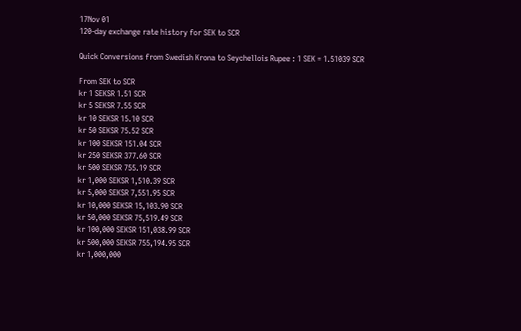17Nov 01
120-day exchange rate history for SEK to SCR

Quick Conversions from Swedish Krona to Seychellois Rupee : 1 SEK = 1.51039 SCR

From SEK to SCR
kr 1 SEKSR 1.51 SCR
kr 5 SEKSR 7.55 SCR
kr 10 SEKSR 15.10 SCR
kr 50 SEKSR 75.52 SCR
kr 100 SEKSR 151.04 SCR
kr 250 SEKSR 377.60 SCR
kr 500 SEKSR 755.19 SCR
kr 1,000 SEKSR 1,510.39 SCR
kr 5,000 SEKSR 7,551.95 SCR
kr 10,000 SEKSR 15,103.90 SCR
kr 50,000 SEKSR 75,519.49 SCR
kr 100,000 SEKSR 151,038.99 SCR
kr 500,000 SEKSR 755,194.95 SCR
kr 1,000,000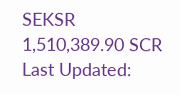SEKSR 1,510,389.90 SCR
Last Updated: